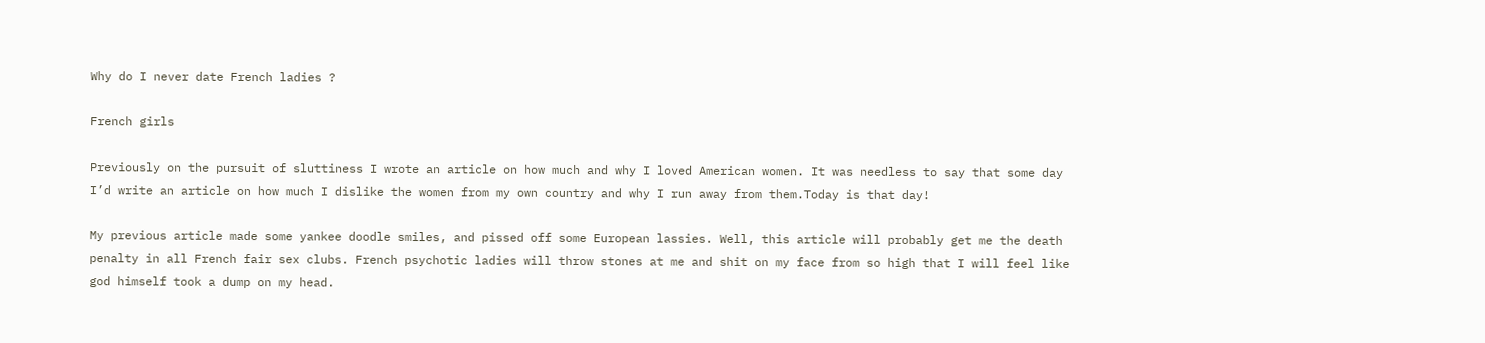Why do I never date French ladies ?

French girls

Previously on the pursuit of sluttiness I wrote an article on how much and why I loved American women. It was needless to say that some day I’d write an article on how much I dislike the women from my own country and why I run away from them.Today is that day!

My previous article made some yankee doodle smiles, and pissed off some European lassies. Well, this article will probably get me the death penalty in all French fair sex clubs. French psychotic ladies will throw stones at me and shit on my face from so high that I will feel like god himself took a dump on my head.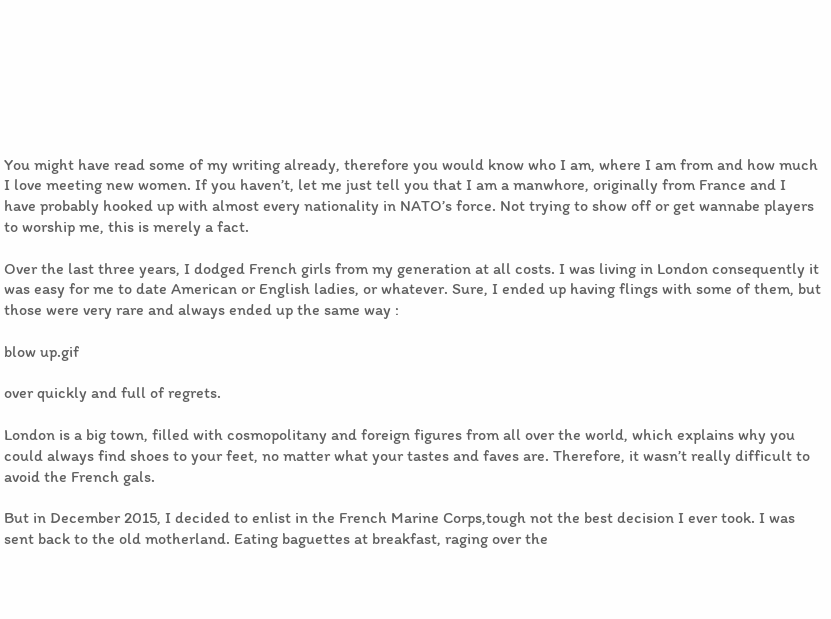You might have read some of my writing already, therefore you would know who I am, where I am from and how much I love meeting new women. If you haven’t, let me just tell you that I am a manwhore, originally from France and I have probably hooked up with almost every nationality in NATO’s force. Not trying to show off or get wannabe players to worship me, this is merely a fact.

Over the last three years, I dodged French girls from my generation at all costs. I was living in London consequently it was easy for me to date American or English ladies, or whatever. Sure, I ended up having flings with some of them, but those were very rare and always ended up the same way :

blow up.gif

over quickly and full of regrets.

London is a big town, filled with cosmopolitany and foreign figures from all over the world, which explains why you could always find shoes to your feet, no matter what your tastes and faves are. Therefore, it wasn’t really difficult to avoid the French gals.

But in December 2015, I decided to enlist in the French Marine Corps,tough not the best decision I ever took. I was sent back to the old motherland. Eating baguettes at breakfast, raging over the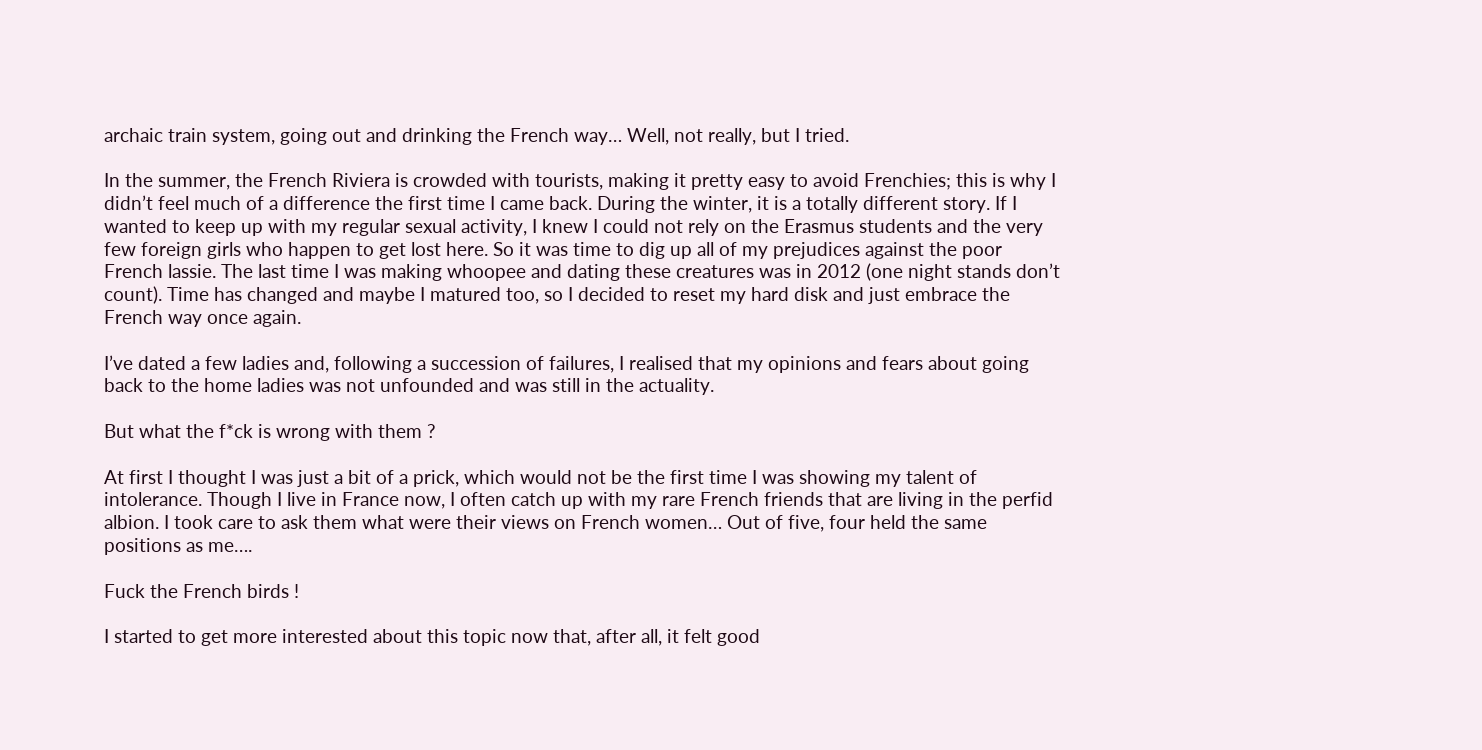archaic train system, going out and drinking the French way… Well, not really, but I tried.

In the summer, the French Riviera is crowded with tourists, making it pretty easy to avoid Frenchies; this is why I didn’t feel much of a difference the first time I came back. During the winter, it is a totally different story. If I wanted to keep up with my regular sexual activity, I knew I could not rely on the Erasmus students and the very few foreign girls who happen to get lost here. So it was time to dig up all of my prejudices against the poor French lassie. The last time I was making whoopee and dating these creatures was in 2012 (one night stands don’t count). Time has changed and maybe I matured too, so I decided to reset my hard disk and just embrace the French way once again.

I’ve dated a few ladies and, following a succession of failures, I realised that my opinions and fears about going back to the home ladies was not unfounded and was still in the actuality.

But what the f*ck is wrong with them ?

At first I thought I was just a bit of a prick, which would not be the first time I was showing my talent of intolerance. Though I live in France now, I often catch up with my rare French friends that are living in the perfid albion. I took care to ask them what were their views on French women… Out of five, four held the same positions as me….

Fuck the French birds !

I started to get more interested about this topic now that, after all, it felt good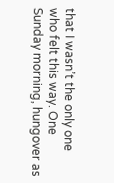that I wasn’t the only one who felt this way. One Sunday morning, hungover as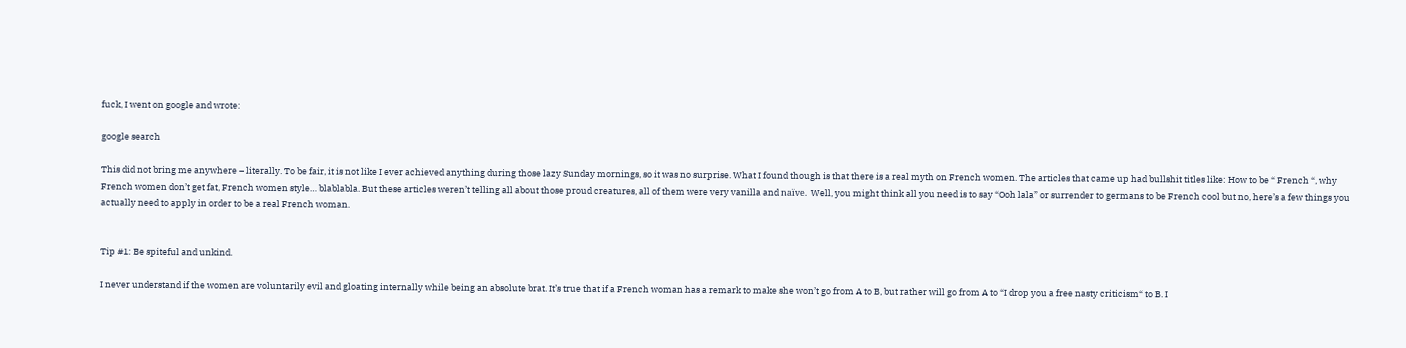fuck, I went on google and wrote:

google search

This did not bring me anywhere – literally. To be fair, it is not like I ever achieved anything during those lazy Sunday mornings, so it was no surprise. What I found though is that there is a real myth on French women. The articles that came up had bullshit titles like: How to be “ French “, why French women don’t get fat, French women style… blablabla. But these articles weren’t telling all about those proud creatures, all of them were very vanilla and naïve.  Well, you might think all you need is to say “Ooh lala” or surrender to germans to be French cool but no, here’s a few things you actually need to apply in order to be a real French woman.


Tip #1: Be spiteful and unkind.

I never understand if the women are voluntarily evil and gloating internally while being an absolute brat. It’s true that if a French woman has a remark to make she won’t go from A to B, but rather will go from A to “I drop you a free nasty criticism“ to B. I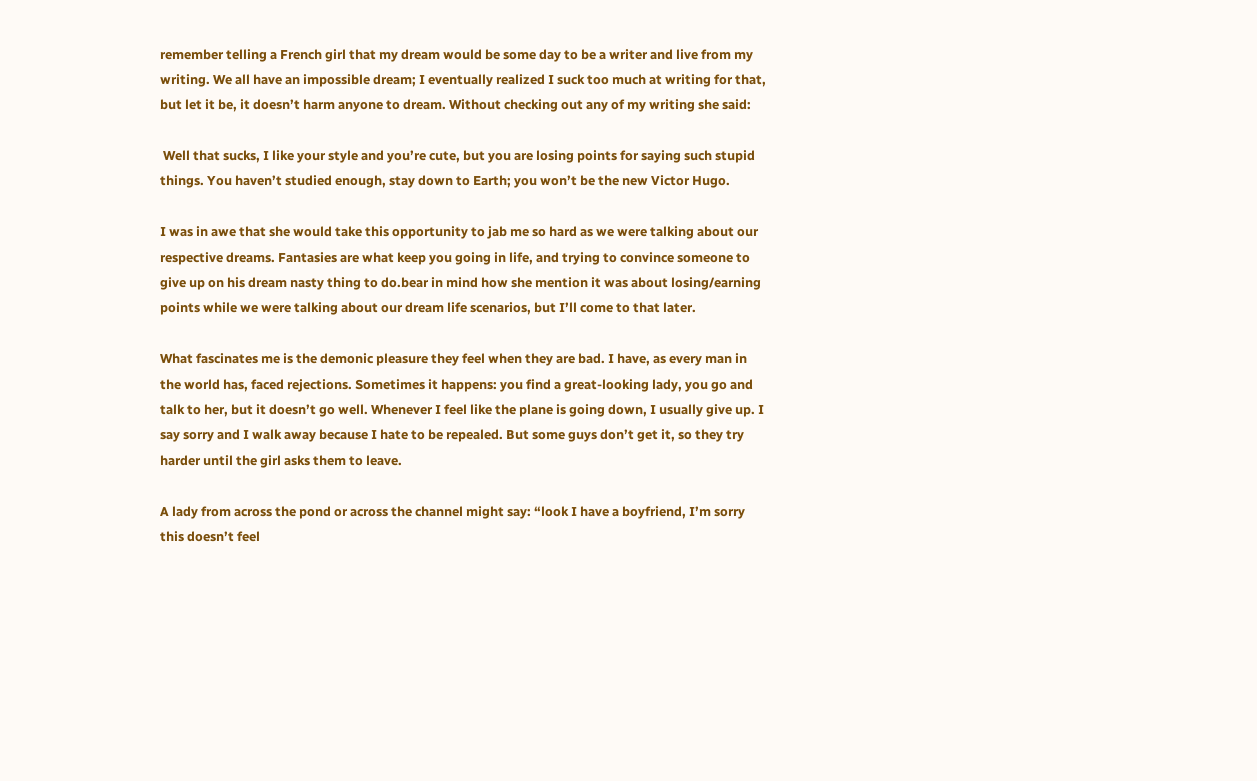remember telling a French girl that my dream would be some day to be a writer and live from my writing. We all have an impossible dream; I eventually realized I suck too much at writing for that, but let it be, it doesn’t harm anyone to dream. Without checking out any of my writing she said:

 Well that sucks, I like your style and you’re cute, but you are losing points for saying such stupid things. You haven’t studied enough, stay down to Earth; you won’t be the new Victor Hugo.

I was in awe that she would take this opportunity to jab me so hard as we were talking about our respective dreams. Fantasies are what keep you going in life, and trying to convince someone to give up on his dream nasty thing to do.bear in mind how she mention it was about losing/earning points while we were talking about our dream life scenarios, but I’ll come to that later.

What fascinates me is the demonic pleasure they feel when they are bad. I have, as every man in the world has, faced rejections. Sometimes it happens: you find a great-looking lady, you go and talk to her, but it doesn’t go well. Whenever I feel like the plane is going down, I usually give up. I say sorry and I walk away because I hate to be repealed. But some guys don’t get it, so they try harder until the girl asks them to leave.

A lady from across the pond or across the channel might say: “look I have a boyfriend, I’m sorry this doesn’t feel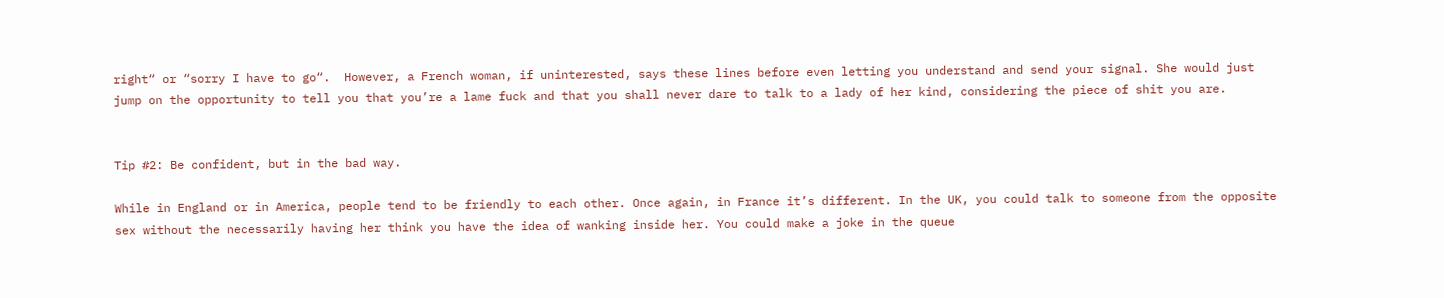right“ or “sorry I have to go“.  However, a French woman, if uninterested, says these lines before even letting you understand and send your signal. She would just jump on the opportunity to tell you that you’re a lame fuck and that you shall never dare to talk to a lady of her kind, considering the piece of shit you are.


Tip #2: Be confident, but in the bad way.

While in England or in America, people tend to be friendly to each other. Once again, in France it’s different. In the UK, you could talk to someone from the opposite sex without the necessarily having her think you have the idea of wanking inside her. You could make a joke in the queue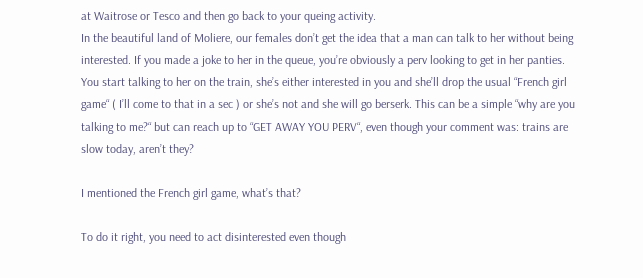at Waitrose or Tesco and then go back to your queing activity.
In the beautiful land of Moliere, our females don’t get the idea that a man can talk to her without being interested. If you made a joke to her in the queue, you’re obviously a perv looking to get in her panties. You start talking to her on the train, she’s either interested in you and she’ll drop the usual “French girl game“ ( I’ll come to that in a sec ) or she’s not and she will go berserk. This can be a simple “why are you talking to me?“ but can reach up to “GET AWAY YOU PERV“, even though your comment was: trains are slow today, aren’t they?

I mentioned the French girl game, what’s that?

To do it right, you need to act disinterested even though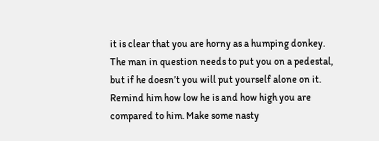it is clear that you are horny as a humping donkey. The man in question needs to put you on a pedestal, but if he doesn’t you will put yourself alone on it. Remind him how low he is and how high you are compared to him. Make some nasty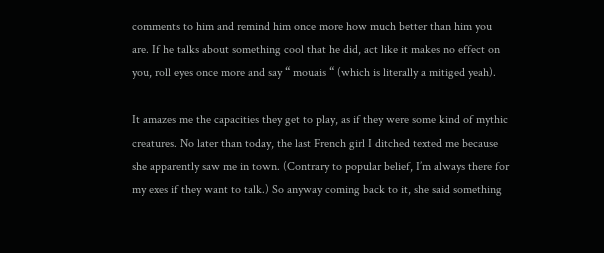comments to him and remind him once more how much better than him you are. If he talks about something cool that he did, act like it makes no effect on you, roll eyes once more and say “ mouais “ (which is literally a mitiged yeah).

It amazes me the capacities they get to play, as if they were some kind of mythic creatures. No later than today, the last French girl I ditched texted me because she apparently saw me in town. (Contrary to popular belief, I’m always there for my exes if they want to talk.) So anyway coming back to it, she said something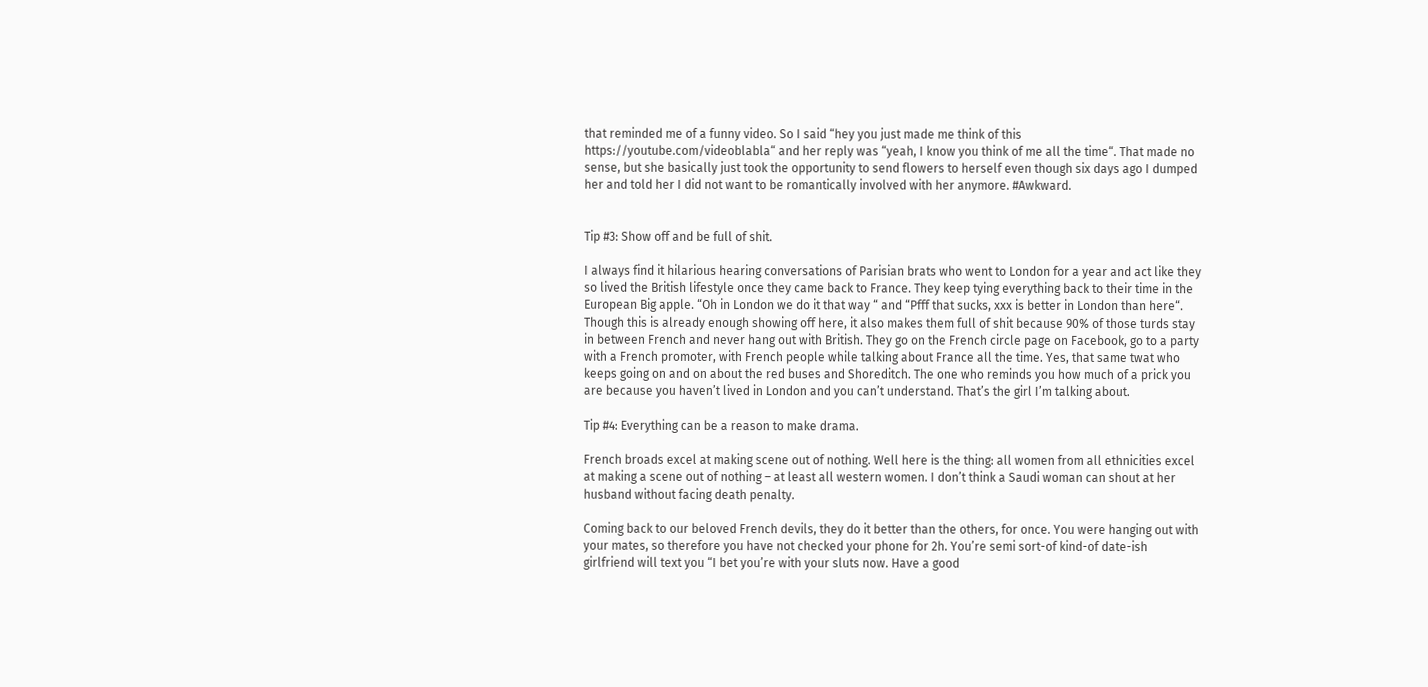that reminded me of a funny video. So I said “hey you just made me think of this https://youtube.com/videoblabla“ and her reply was “yeah, I know you think of me all the time“. That made no sense, but she basically just took the opportunity to send flowers to herself even though six days ago I dumped her and told her I did not want to be romantically involved with her anymore. #Awkward.


Tip #3: Show off and be full of shit.

I always find it hilarious hearing conversations of Parisian brats who went to London for a year and act like they so lived the British lifestyle once they came back to France. They keep tying everything back to their time in the European Big apple. “Oh in London we do it that way “ and “Pfff that sucks, xxx is better in London than here“. Though this is already enough showing off here, it also makes them full of shit because 90% of those turds stay in between French and never hang out with British. They go on the French circle page on Facebook, go to a party with a French promoter, with French people while talking about France all the time. Yes, that same twat who keeps going on and on about the red buses and Shoreditch. The one who reminds you how much of a prick you are because you haven’t lived in London and you can’t understand. That’s the girl I’m talking about.

Tip #4: Everything can be a reason to make drama.

French broads excel at making scene out of nothing. Well here is the thing: all women from all ethnicities excel at making a scene out of nothing – at least all western women. I don’t think a Saudi woman can shout at her husband without facing death penalty.

Coming back to our beloved French devils, they do it better than the others, for once. You were hanging out with your mates, so therefore you have not checked your phone for 2h. You’re semi sort-of kind-of date-ish girlfriend will text you “I bet you’re with your sluts now. Have a good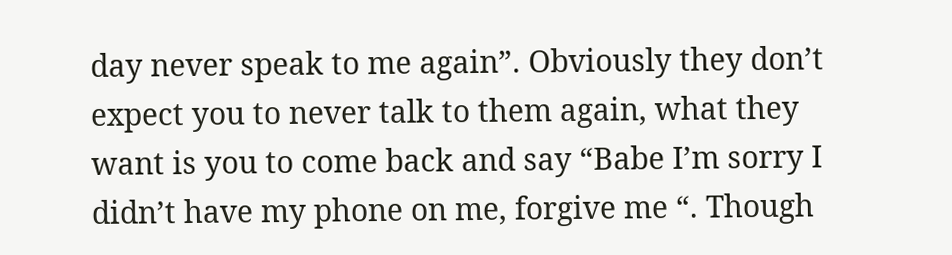day never speak to me again”. Obviously they don’t expect you to never talk to them again, what they want is you to come back and say “Babe I’m sorry I didn’t have my phone on me, forgive me “. Though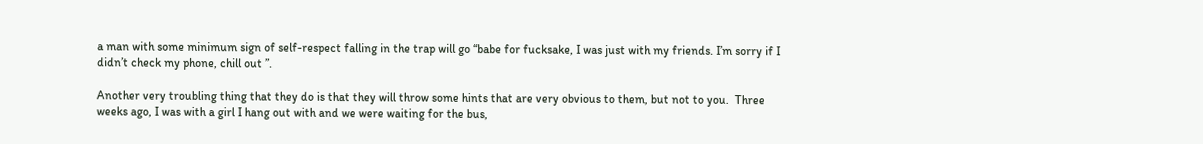a man with some minimum sign of self-respect falling in the trap will go “babe for fucksake, I was just with my friends. I’m sorry if I didn’t check my phone, chill out ”.

Another very troubling thing that they do is that they will throw some hints that are very obvious to them, but not to you.  Three weeks ago, I was with a girl I hang out with and we were waiting for the bus,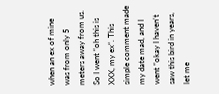when an ex of mine was from only 5 meters away from us. So I went “oh this is XXX, my ex“. This simple comment made my date mad, and I went “okay I haven’t saw this bird in years, let me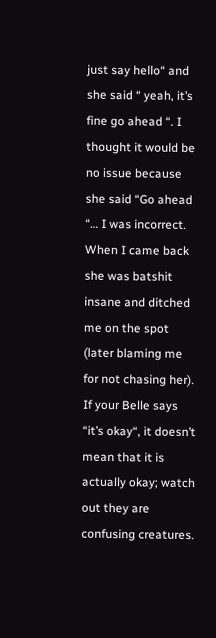just say hello“ and she said “ yeah, it’s fine go ahead “. I thought it would be no issue because she said “Go ahead “… I was incorrect. When I came back she was batshit insane and ditched me on the spot (later blaming me for not chasing her). If your Belle says “it’s okay“, it doesn’t mean that it is actually okay; watch out they are confusing creatures.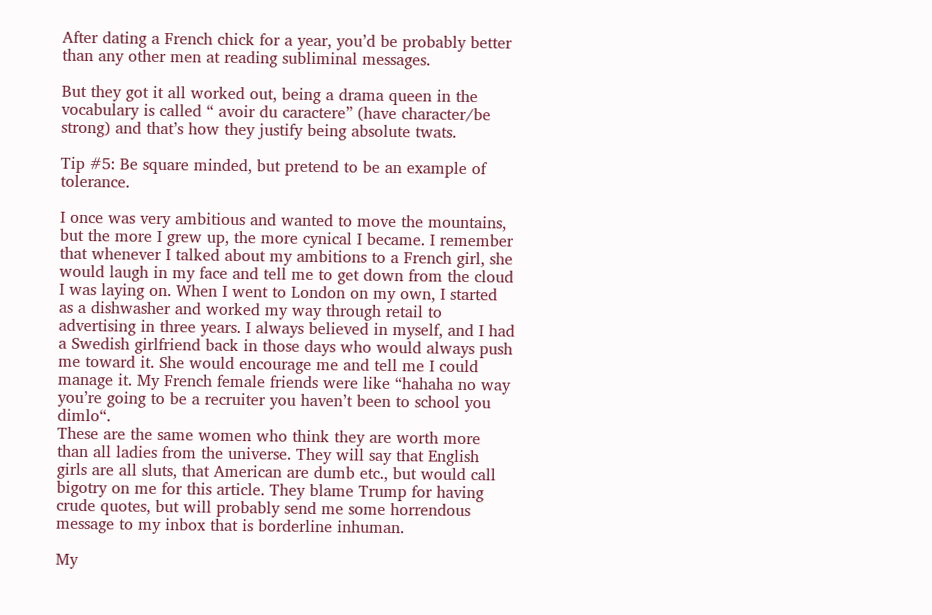After dating a French chick for a year, you’d be probably better than any other men at reading subliminal messages.

But they got it all worked out, being a drama queen in the vocabulary is called “ avoir du caractere” (have character/be strong) and that’s how they justify being absolute twats.

Tip #5: Be square minded, but pretend to be an example of tolerance.

I once was very ambitious and wanted to move the mountains, but the more I grew up, the more cynical I became. I remember that whenever I talked about my ambitions to a French girl, she would laugh in my face and tell me to get down from the cloud I was laying on. When I went to London on my own, I started as a dishwasher and worked my way through retail to advertising in three years. I always believed in myself, and I had a Swedish girlfriend back in those days who would always push me toward it. She would encourage me and tell me I could manage it. My French female friends were like “hahaha no way you’re going to be a recruiter you haven’t been to school you dimlo“.
These are the same women who think they are worth more than all ladies from the universe. They will say that English girls are all sluts, that American are dumb etc., but would call bigotry on me for this article. They blame Trump for having crude quotes, but will probably send me some horrendous message to my inbox that is borderline inhuman.

My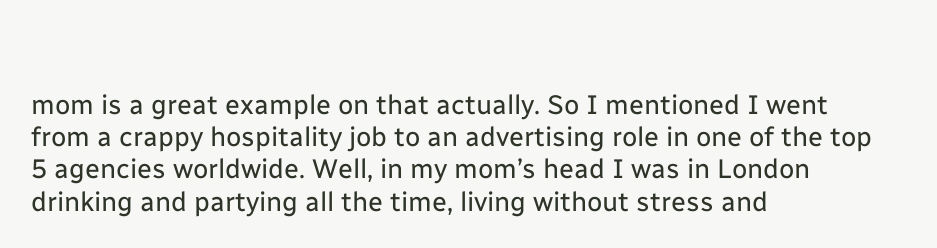mom is a great example on that actually. So I mentioned I went from a crappy hospitality job to an advertising role in one of the top 5 agencies worldwide. Well, in my mom’s head I was in London drinking and partying all the time, living without stress and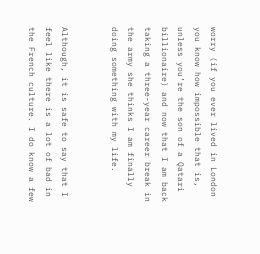worry (if you ever lived in London you know how impossible that is, unless you’re the son of a Qatari billionaire) and now that I am back taking a three-year career break in the army she thinks I am finally doing something with my life.


Although, it is safe to say that I feel like there is a lot of bad in the French culture. I do know a few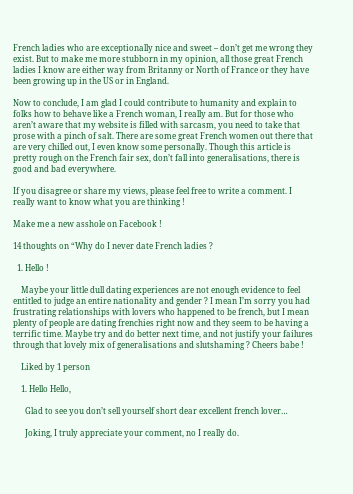French ladies who are exceptionally nice and sweet – don’t get me wrong they exist. But to make me more stubborn in my opinion, all those great French ladies I know are either way from Britanny or North of France or they have been growing up in the US or in England.

Now to conclude, I am glad I could contribute to humanity and explain to folks how to behave like a French woman, I really am. But for those who aren’t aware that my website is filled with sarcasm, you need to take that prose with a pinch of salt. There are some great French women out there that are very chilled out, I even know some personally. Though this article is pretty rough on the French fair sex, don’t fall into generalisations, there is good and bad everywhere.

If you disagree or share my views, please feel free to write a comment. I really want to know what you are thinking !

Make me a new asshole on Facebook !

14 thoughts on “Why do I never date French ladies ?

  1. Hello !

    Maybe your little dull dating experiences are not enough evidence to feel entitled to judge an entire nationality and gender ? I mean I’m sorry you had frustrating relationships with lovers who happened to be french, but I mean plenty of people are dating frenchies right now and they seem to be having a terrific time. Maybe try and do better next time, and not justify your failures through that lovely mix of generalisations and slutshaming ? Cheers babe !

    Liked by 1 person

    1. Hello Hello,

      Glad to see you don’t sell yourself short dear excellent french lover…

      Joking, I truly appreciate your comment, no I really do.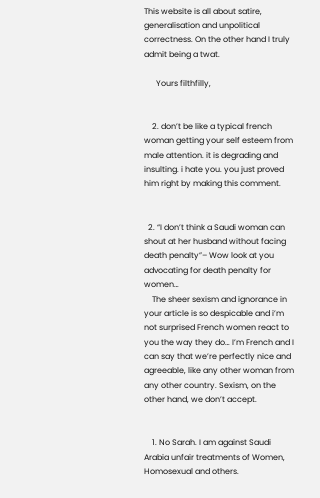This website is all about satire, generalisation and unpolitical correctness. On the other hand I truly admit being a twat.

      Yours filthfilly,


    2. don’t be like a typical french woman getting your self esteem from male attention. it is degrading and insulting. i hate you. you just proved him right by making this comment.


  2. “I don’t think a Saudi woman can shout at her husband without facing death penalty”– Wow look at you advocating for death penalty for women…
    The sheer sexism and ignorance in your article is so despicable and i’m not surprised French women react to you the way they do… I’m French and I can say that we’re perfectly nice and agreeable, like any other woman from any other country. Sexism, on the other hand, we don’t accept.


    1. No Sarah. I am against Saudi Arabia unfair treatments of Women, Homosexual and others.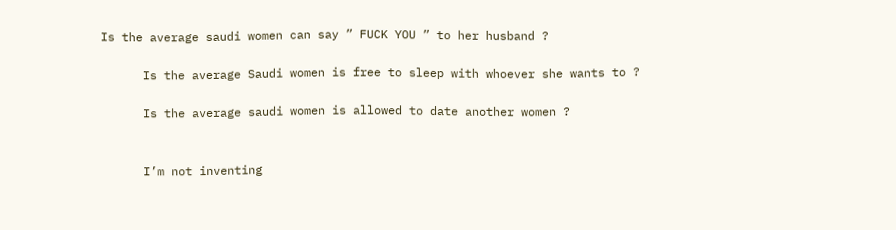Is the average saudi women can say ” FUCK YOU ” to her husband ?

      Is the average Saudi women is free to sleep with whoever she wants to ?

      Is the average saudi women is allowed to date another women ?


      I’m not inventing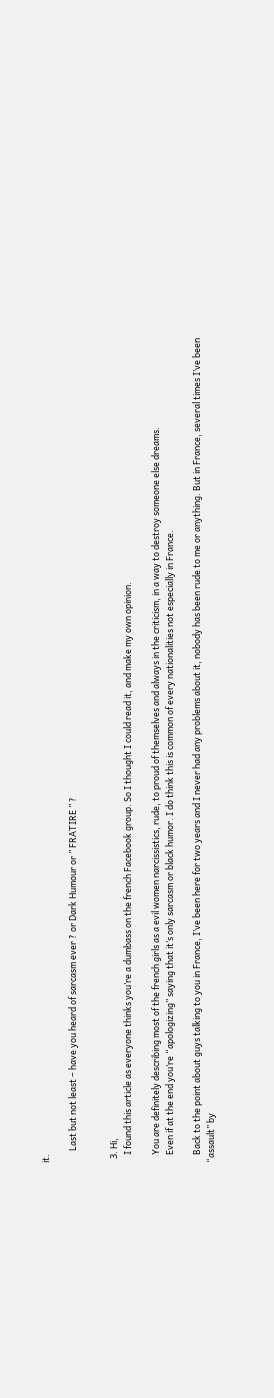it.

      Last but not least – have you heard of sarcasm ever ? or Dark Humour or ” FRATIRE ” ?


  3. Hi,
    I found this article as everyone thinks you’re a dumbass on the french Facebook group. So I thought I could read it, and make my own opinion.

    You are definitely describing most of the french girls as a evil women narcissistics, rude, to proud of themselves and always in the criticism, in a way to destroy someone else dreams.
    Even if at the end you’re “apologizing” saying that it’s only sarcasm or black humor. I do think this is common of every nationalities not especially in France.

    Back to the point about guys talking to you in France, I’ve been here for two years and I never had any problems about it, nobody has been rude to me or anything. But in France, several times I’ve been “assault” by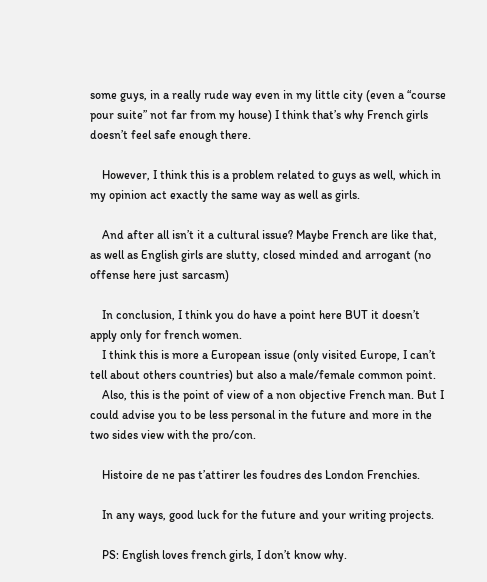some guys, in a really rude way even in my little city (even a “course pour suite” not far from my house) I think that’s why French girls doesn’t feel safe enough there.

    However, I think this is a problem related to guys as well, which in my opinion act exactly the same way as well as girls.

    And after all isn’t it a cultural issue? Maybe French are like that, as well as English girls are slutty, closed minded and arrogant (no offense here just sarcasm)

    In conclusion, I think you do have a point here BUT it doesn’t apply only for french women.
    I think this is more a European issue (only visited Europe, I can’t tell about others countries) but also a male/female common point.
    Also, this is the point of view of a non objective French man. But I could advise you to be less personal in the future and more in the two sides view with the pro/con.

    Histoire de ne pas t’attirer les foudres des London Frenchies.

    In any ways, good luck for the future and your writing projects.

    PS: English loves french girls, I don’t know why.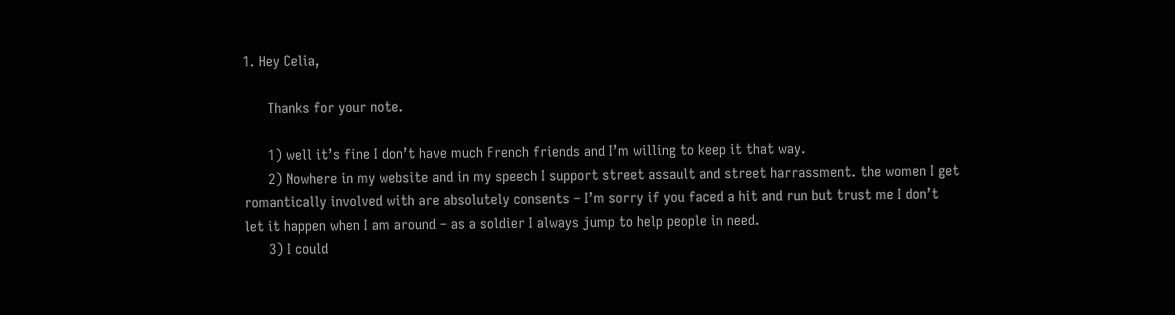1. Hey Celia,

      Thanks for your note.

      1) well it’s fine I don’t have much French friends and I’m willing to keep it that way.
      2) Nowhere in my website and in my speech I support street assault and street harrassment. the women I get romantically involved with are absolutely consents – I’m sorry if you faced a hit and run but trust me I don’t let it happen when I am around – as a soldier I always jump to help people in need.
      3) I could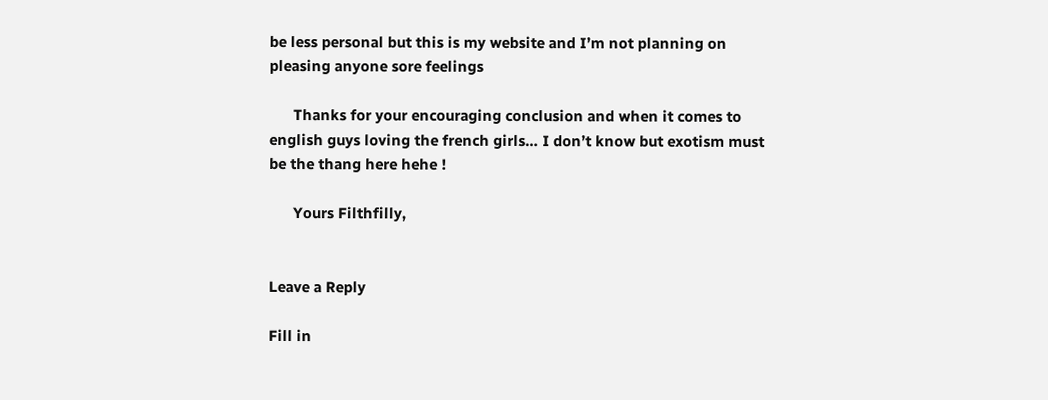be less personal but this is my website and I’m not planning on pleasing anyone sore feelings

      Thanks for your encouraging conclusion and when it comes to english guys loving the french girls… I don’t know but exotism must be the thang here hehe !

      Yours Filthfilly,


Leave a Reply

Fill in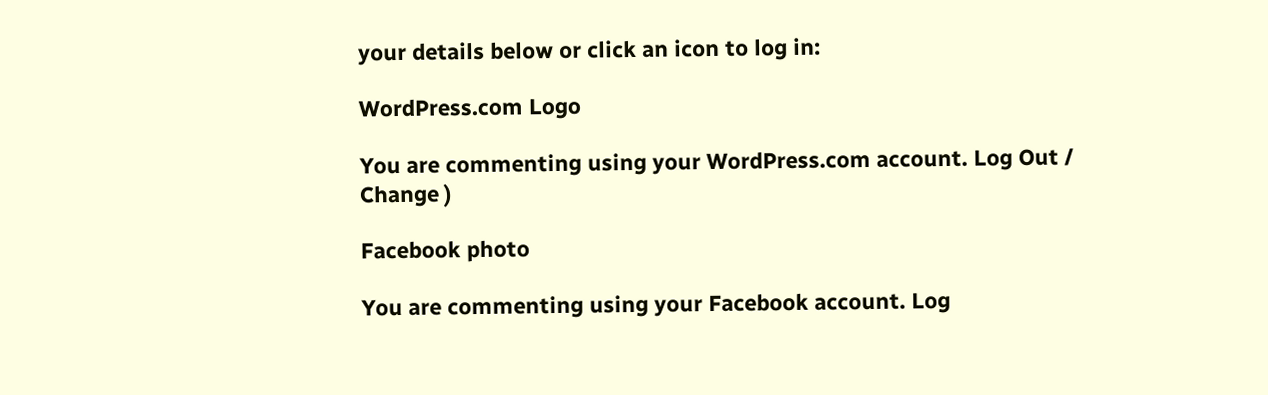your details below or click an icon to log in:

WordPress.com Logo

You are commenting using your WordPress.com account. Log Out /  Change )

Facebook photo

You are commenting using your Facebook account. Log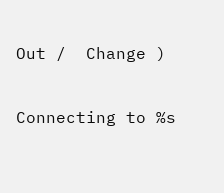Out /  Change )

Connecting to %s